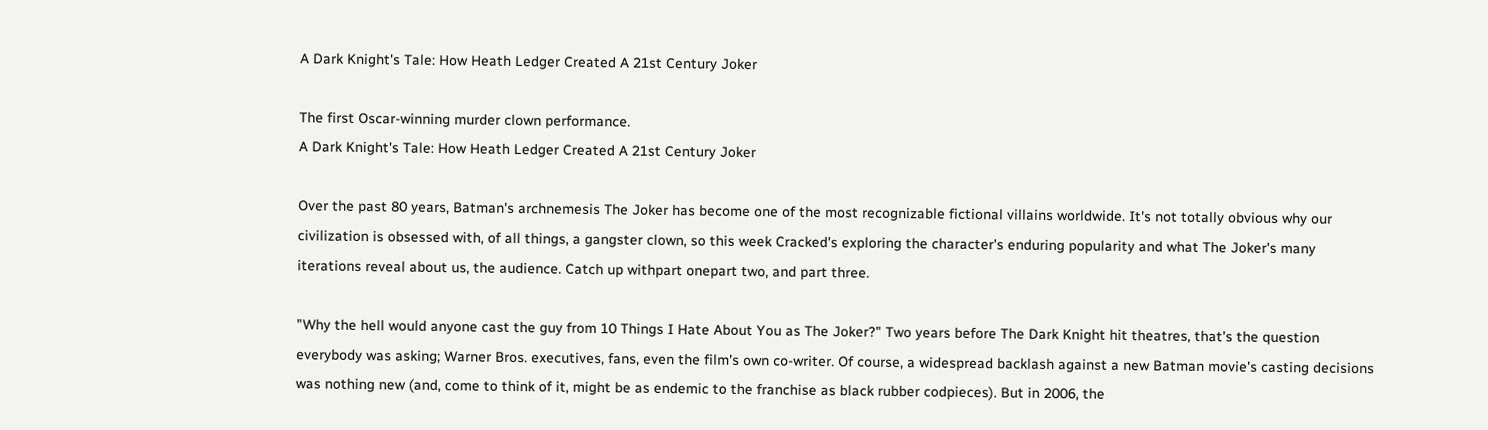A Dark Knight's Tale: How Heath Ledger Created A 21st Century Joker

The first Oscar-winning murder clown performance.
A Dark Knight's Tale: How Heath Ledger Created A 21st Century Joker

Over the past 80 years, Batman's archnemesis The Joker has become one of the most recognizable fictional villains worldwide. It's not totally obvious why our civilization is obsessed with, of all things, a gangster clown, so this week Cracked's exploring the character's enduring popularity and what The Joker's many iterations reveal about us, the audience. Catch up withpart onepart two, and part three.

"Why the hell would anyone cast the guy from 10 Things I Hate About You as The Joker?" Two years before The Dark Knight hit theatres, that's the question everybody was asking; Warner Bros. executives, fans, even the film's own co-writer. Of course, a widespread backlash against a new Batman movie's casting decisions was nothing new (and, come to think of it, might be as endemic to the franchise as black rubber codpieces). But in 2006, the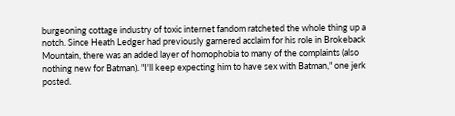burgeoning cottage industry of toxic internet fandom ratcheted the whole thing up a notch. Since Heath Ledger had previously garnered acclaim for his role in Brokeback Mountain, there was an added layer of homophobia to many of the complaints (also nothing new for Batman). "I'll keep expecting him to have sex with Batman," one jerk posted.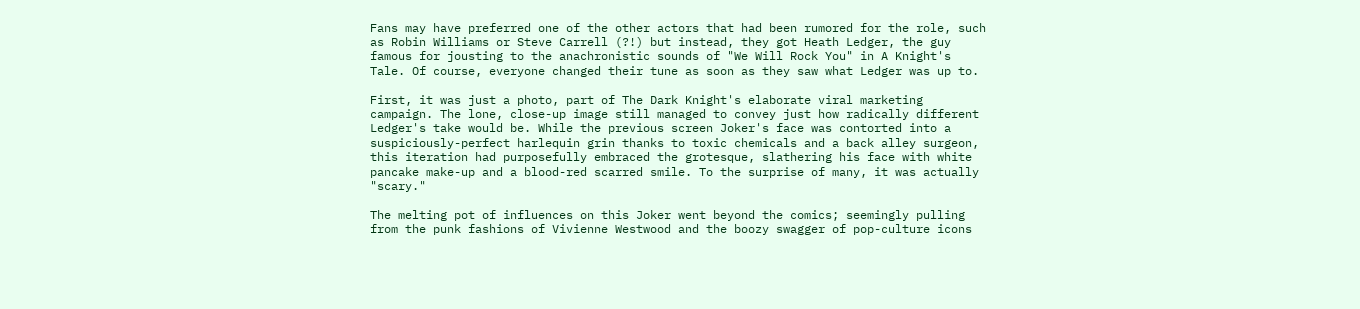Fans may have preferred one of the other actors that had been rumored for the role, such as Robin Williams or Steve Carrell (?!) but instead, they got Heath Ledger, the guy famous for jousting to the anachronistic sounds of "We Will Rock You" in A Knight's Tale. Of course, everyone changed their tune as soon as they saw what Ledger was up to.

First, it was just a photo, part of The Dark Knight's elaborate viral marketing campaign. The lone, close-up image still managed to convey just how radically different Ledger's take would be. While the previous screen Joker's face was contorted into a suspiciously-perfect harlequin grin thanks to toxic chemicals and a back alley surgeon, this iteration had purposefully embraced the grotesque, slathering his face with white pancake make-up and a blood-red scarred smile. To the surprise of many, it was actually "scary."

The melting pot of influences on this Joker went beyond the comics; seemingly pulling from the punk fashions of Vivienne Westwood and the boozy swagger of pop-culture icons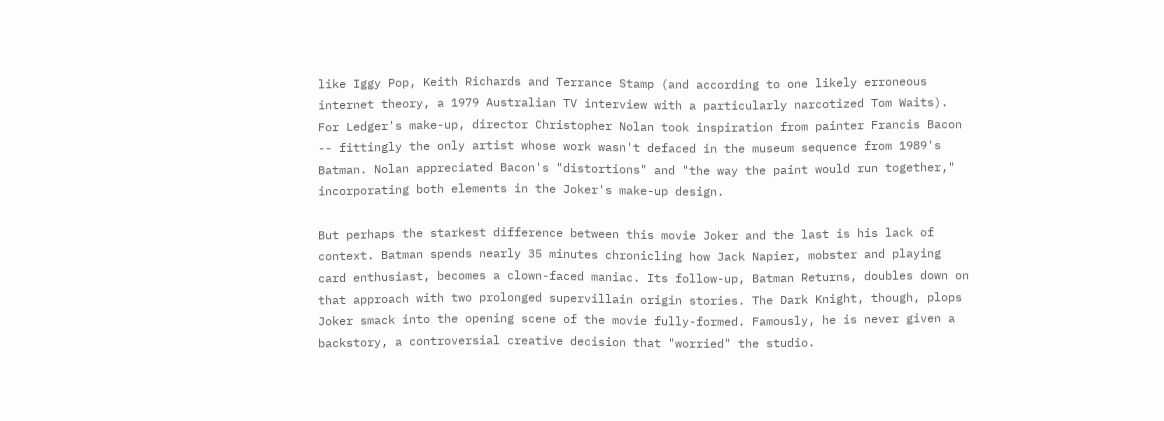like Iggy Pop, Keith Richards and Terrance Stamp (and according to one likely erroneous internet theory, a 1979 Australian TV interview with a particularly narcotized Tom Waits). For Ledger's make-up, director Christopher Nolan took inspiration from painter Francis Bacon -- fittingly the only artist whose work wasn't defaced in the museum sequence from 1989's Batman. Nolan appreciated Bacon's "distortions" and "the way the paint would run together," incorporating both elements in the Joker's make-up design.

But perhaps the starkest difference between this movie Joker and the last is his lack of context. Batman spends nearly 35 minutes chronicling how Jack Napier, mobster and playing card enthusiast, becomes a clown-faced maniac. Its follow-up, Batman Returns, doubles down on that approach with two prolonged supervillain origin stories. The Dark Knight, though, plops Joker smack into the opening scene of the movie fully-formed. Famously, he is never given a backstory, a controversial creative decision that "worried" the studio.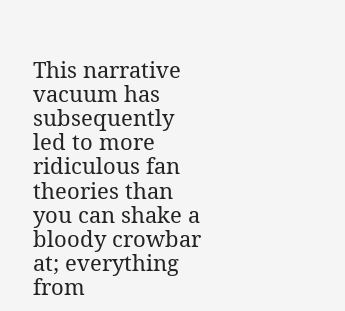This narrative vacuum has subsequently led to more ridiculous fan theories than you can shake a bloody crowbar at; everything from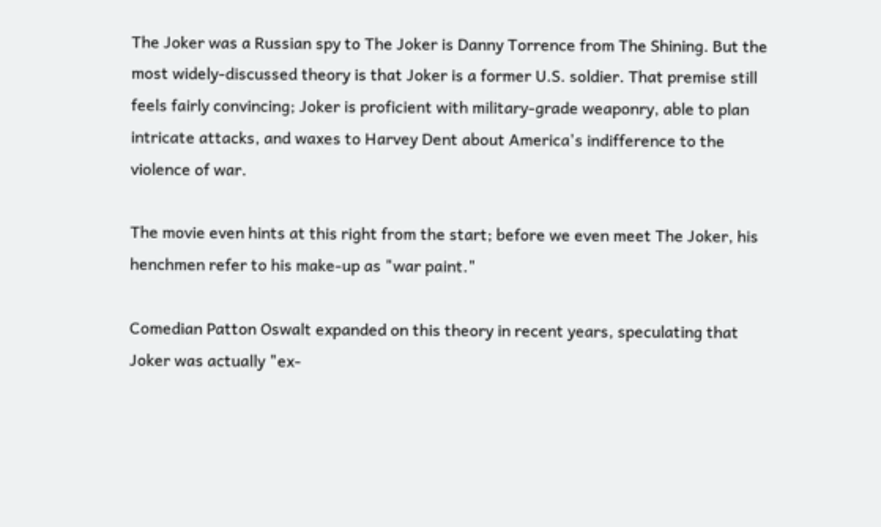The Joker was a Russian spy to The Joker is Danny Torrence from The Shining. But the most widely-discussed theory is that Joker is a former U.S. soldier. That premise still feels fairly convincing; Joker is proficient with military-grade weaponry, able to plan intricate attacks, and waxes to Harvey Dent about America's indifference to the violence of war.

The movie even hints at this right from the start; before we even meet The Joker, his henchmen refer to his make-up as "war paint."

Comedian Patton Oswalt expanded on this theory in recent years, speculating that Joker was actually "ex-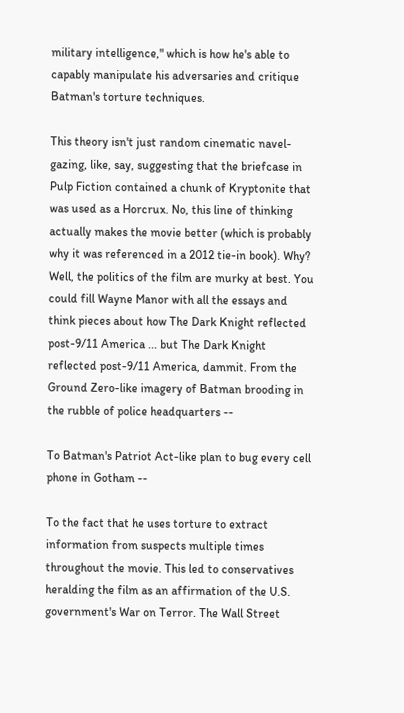military intelligence," which is how he's able to capably manipulate his adversaries and critique Batman's torture techniques.

This theory isn't just random cinematic navel-gazing, like, say, suggesting that the briefcase in Pulp Fiction contained a chunk of Kryptonite that was used as a Horcrux. No, this line of thinking actually makes the movie better (which is probably why it was referenced in a 2012 tie-in book). Why? Well, the politics of the film are murky at best. You could fill Wayne Manor with all the essays and think pieces about how The Dark Knight reflected post-9/11 America ... but The Dark Knight reflected post-9/11 America, dammit. From the Ground Zero-like imagery of Batman brooding in the rubble of police headquarters --

To Batman's Patriot Act-like plan to bug every cell phone in Gotham --

To the fact that he uses torture to extract information from suspects multiple times throughout the movie. This led to conservatives heralding the film as an affirmation of the U.S. government's War on Terror. The Wall Street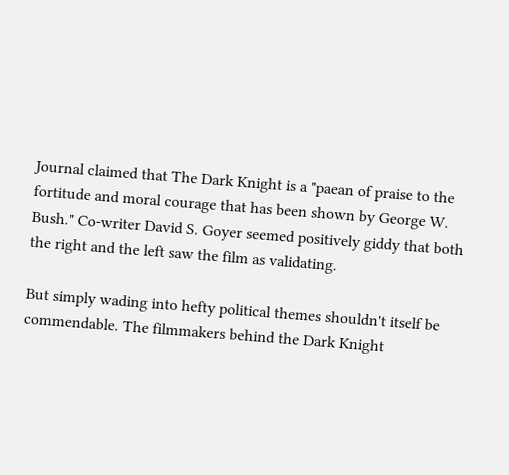Journal claimed that The Dark Knight is a "paean of praise to the fortitude and moral courage that has been shown by George W. Bush." Co-writer David S. Goyer seemed positively giddy that both the right and the left saw the film as validating.

But simply wading into hefty political themes shouldn't itself be commendable. The filmmakers behind the Dark Knight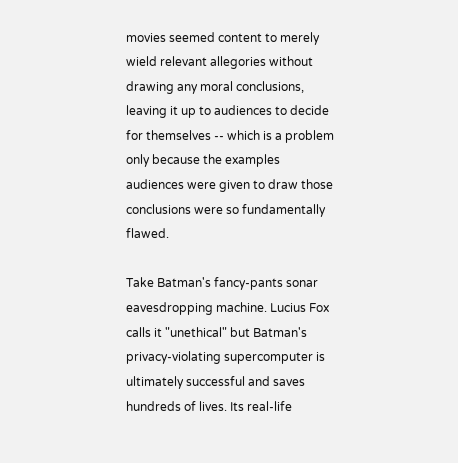movies seemed content to merely wield relevant allegories without drawing any moral conclusions, leaving it up to audiences to decide for themselves -- which is a problem only because the examples audiences were given to draw those conclusions were so fundamentally flawed.

Take Batman's fancy-pants sonar eavesdropping machine. Lucius Fox calls it "unethical" but Batman's privacy-violating supercomputer is ultimately successful and saves hundreds of lives. Its real-life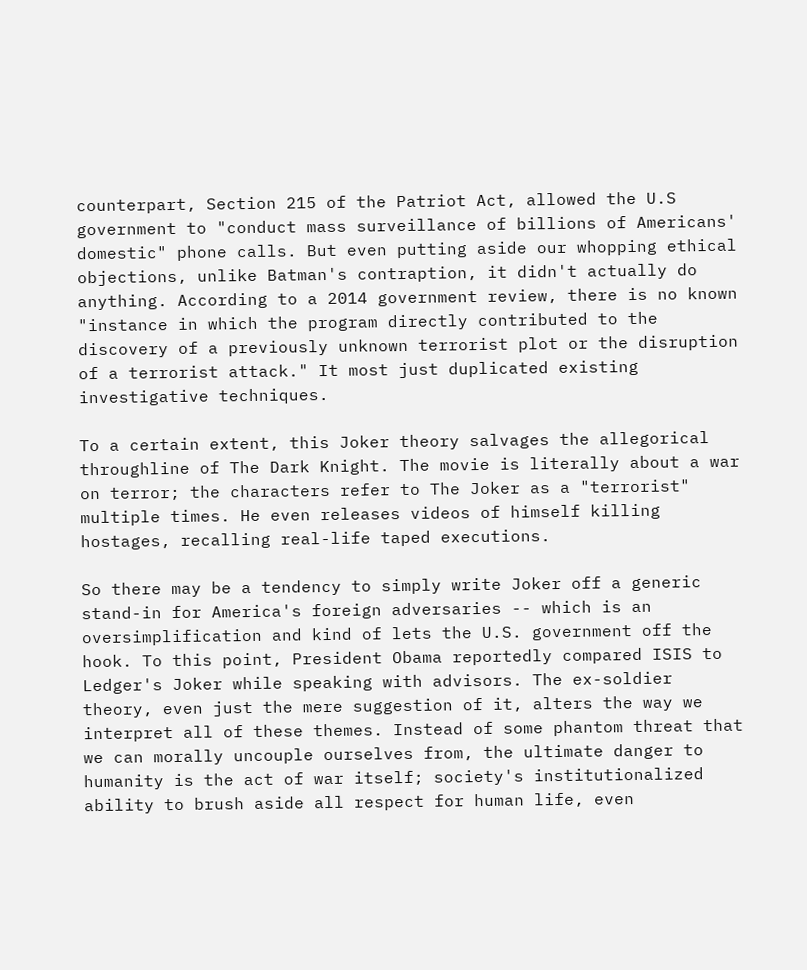counterpart, Section 215 of the Patriot Act, allowed the U.S government to "conduct mass surveillance of billions of Americans' domestic" phone calls. But even putting aside our whopping ethical objections, unlike Batman's contraption, it didn't actually do anything. According to a 2014 government review, there is no known "instance in which the program directly contributed to the discovery of a previously unknown terrorist plot or the disruption of a terrorist attack." It most just duplicated existing investigative techniques.

To a certain extent, this Joker theory salvages the allegorical throughline of The Dark Knight. The movie is literally about a war on terror; the characters refer to The Joker as a "terrorist" multiple times. He even releases videos of himself killing hostages, recalling real-life taped executions.

So there may be a tendency to simply write Joker off a generic stand-in for America's foreign adversaries -- which is an oversimplification and kind of lets the U.S. government off the hook. To this point, President Obama reportedly compared ISIS to Ledger's Joker while speaking with advisors. The ex-soldier theory, even just the mere suggestion of it, alters the way we interpret all of these themes. Instead of some phantom threat that we can morally uncouple ourselves from, the ultimate danger to humanity is the act of war itself; society's institutionalized ability to brush aside all respect for human life, even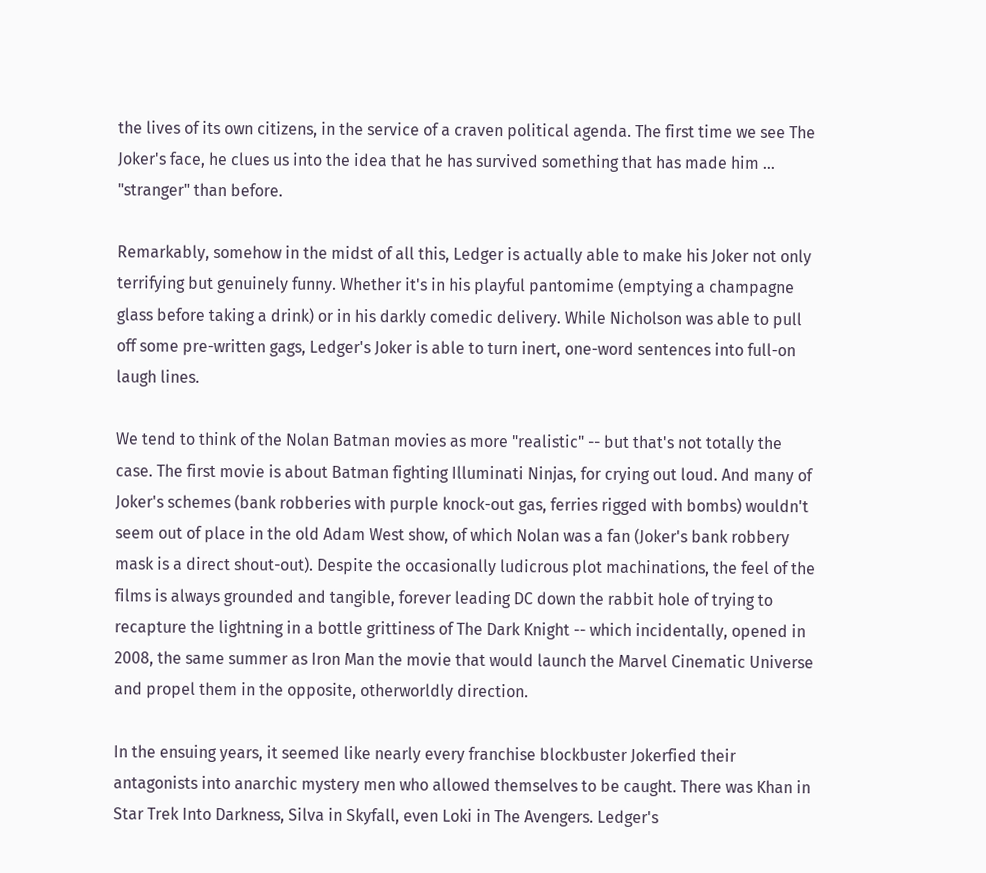the lives of its own citizens, in the service of a craven political agenda. The first time we see The Joker's face, he clues us into the idea that he has survived something that has made him ... "stranger" than before.

Remarkably, somehow in the midst of all this, Ledger is actually able to make his Joker not only terrifying but genuinely funny. Whether it's in his playful pantomime (emptying a champagne glass before taking a drink) or in his darkly comedic delivery. While Nicholson was able to pull off some pre-written gags, Ledger's Joker is able to turn inert, one-word sentences into full-on laugh lines.

We tend to think of the Nolan Batman movies as more "realistic" -- but that's not totally the case. The first movie is about Batman fighting Illuminati Ninjas, for crying out loud. And many of Joker's schemes (bank robberies with purple knock-out gas, ferries rigged with bombs) wouldn't seem out of place in the old Adam West show, of which Nolan was a fan (Joker's bank robbery mask is a direct shout-out). Despite the occasionally ludicrous plot machinations, the feel of the films is always grounded and tangible, forever leading DC down the rabbit hole of trying to recapture the lightning in a bottle grittiness of The Dark Knight -- which incidentally, opened in 2008, the same summer as Iron Man the movie that would launch the Marvel Cinematic Universe and propel them in the opposite, otherworldly direction.

In the ensuing years, it seemed like nearly every franchise blockbuster Jokerfied their antagonists into anarchic mystery men who allowed themselves to be caught. There was Khan in Star Trek Into Darkness, Silva in Skyfall, even Loki in The Avengers. Ledger's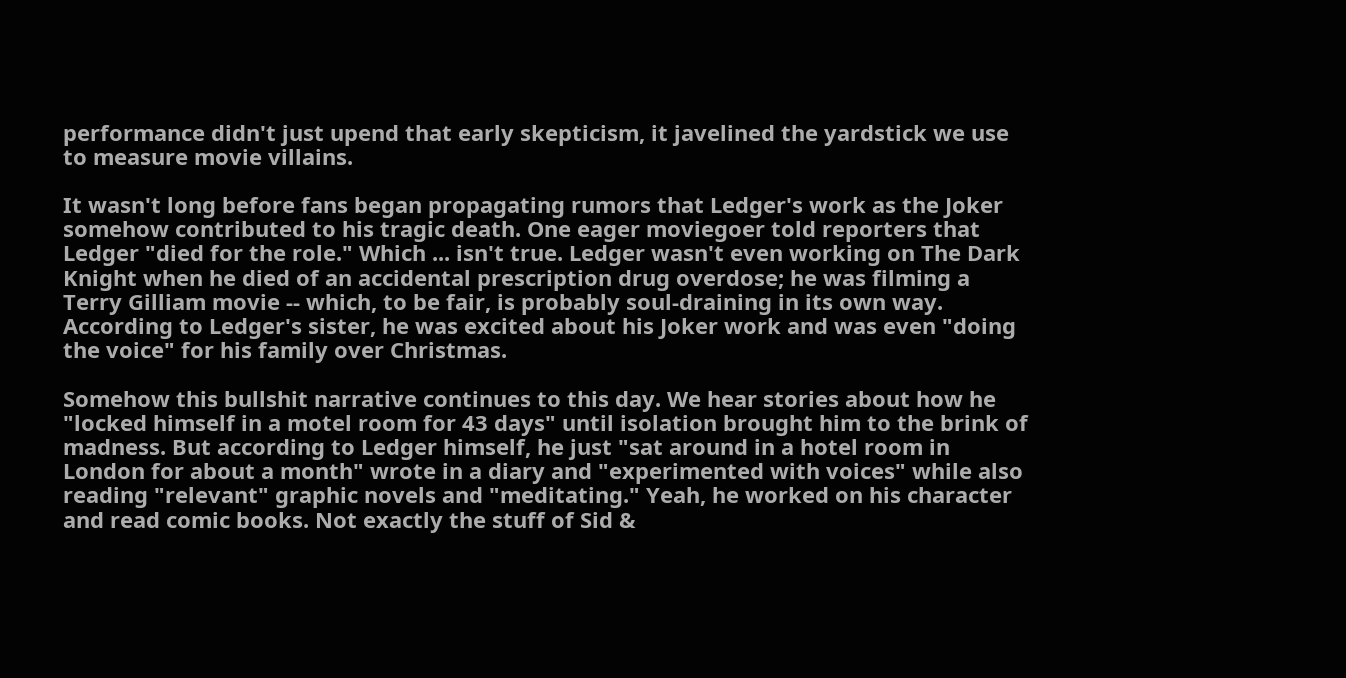performance didn't just upend that early skepticism, it javelined the yardstick we use to measure movie villains.

It wasn't long before fans began propagating rumors that Ledger's work as the Joker somehow contributed to his tragic death. One eager moviegoer told reporters that Ledger "died for the role." Which ... isn't true. Ledger wasn't even working on The Dark Knight when he died of an accidental prescription drug overdose; he was filming a Terry Gilliam movie -- which, to be fair, is probably soul-draining in its own way. According to Ledger's sister, he was excited about his Joker work and was even "doing the voice" for his family over Christmas.

Somehow this bullshit narrative continues to this day. We hear stories about how he "locked himself in a motel room for 43 days" until isolation brought him to the brink of madness. But according to Ledger himself, he just "sat around in a hotel room in London for about a month" wrote in a diary and "experimented with voices" while also reading "relevant" graphic novels and "meditating." Yeah, he worked on his character and read comic books. Not exactly the stuff of Sid &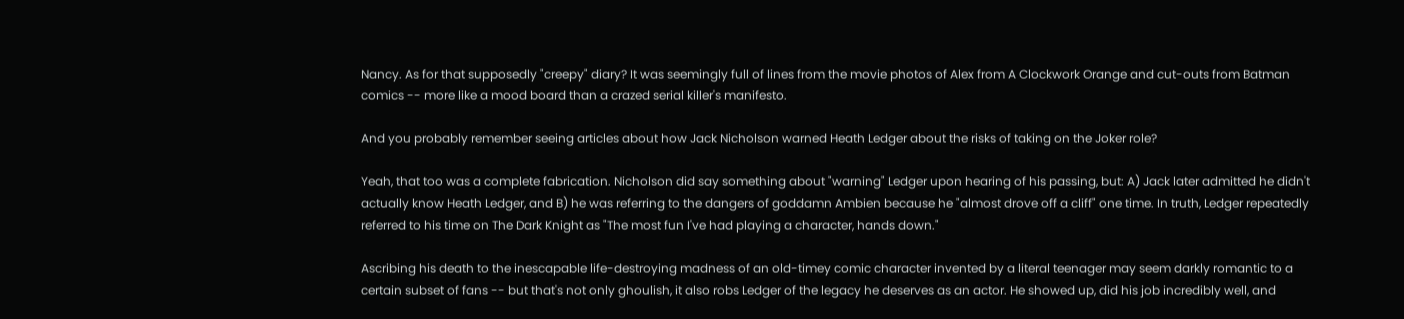Nancy. As for that supposedly "creepy" diary? It was seemingly full of lines from the movie photos of Alex from A Clockwork Orange and cut-outs from Batman comics -- more like a mood board than a crazed serial killer's manifesto.

And you probably remember seeing articles about how Jack Nicholson warned Heath Ledger about the risks of taking on the Joker role?

Yeah, that too was a complete fabrication. Nicholson did say something about "warning" Ledger upon hearing of his passing, but: A) Jack later admitted he didn't actually know Heath Ledger, and B) he was referring to the dangers of goddamn Ambien because he "almost drove off a cliff" one time. In truth, Ledger repeatedly referred to his time on The Dark Knight as "The most fun I've had playing a character, hands down."

Ascribing his death to the inescapable life-destroying madness of an old-timey comic character invented by a literal teenager may seem darkly romantic to a certain subset of fans -- but that's not only ghoulish, it also robs Ledger of the legacy he deserves as an actor. He showed up, did his job incredibly well, and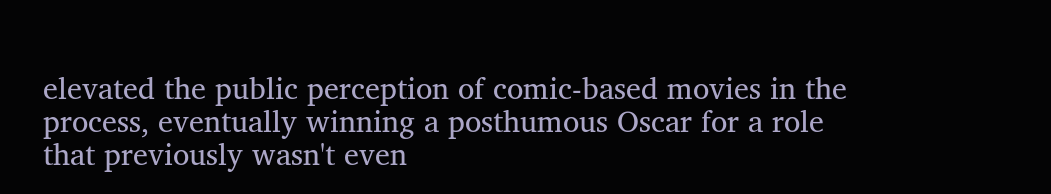elevated the public perception of comic-based movies in the process, eventually winning a posthumous Oscar for a role that previously wasn't even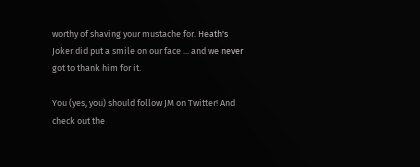worthy of shaving your mustache for. Heath's Joker did put a smile on our face ... and we never got to thank him for it.

You (yes, you) should follow JM on Twitter! And check out the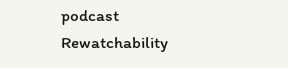podcast Rewatchability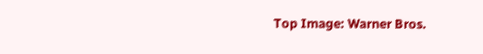Top Image: Warner Bros.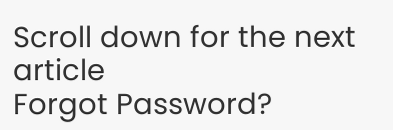Scroll down for the next article
Forgot Password?